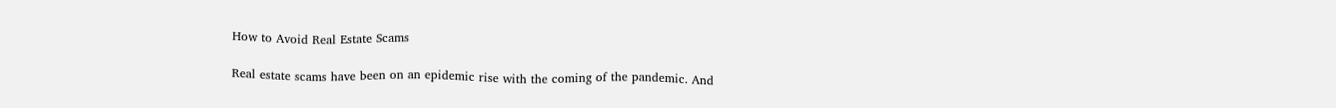How to Avoid Real Estate Scams

Real estate scams have been on an epidemic rise with the coming of the pandemic. And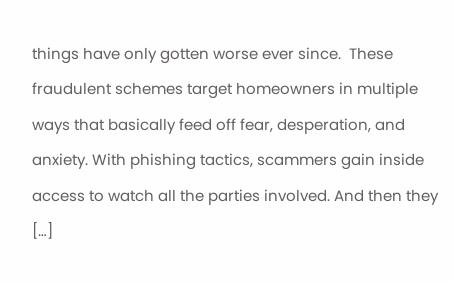things have only gotten worse ever since.  These fraudulent schemes target homeowners in multiple ways that basically feed off fear, desperation, and anxiety. With phishing tactics, scammers gain inside access to watch all the parties involved. And then they […]